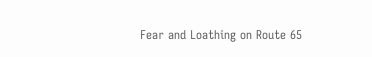Fear and Loathing on Route 65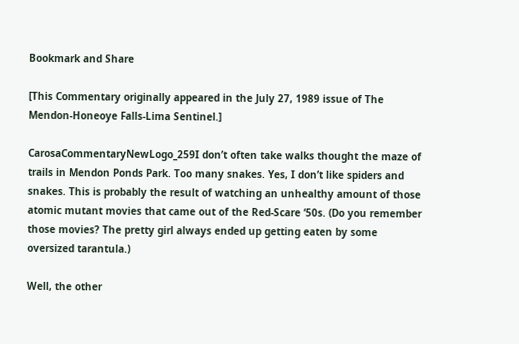Bookmark and Share

[This Commentary originally appeared in the July 27, 1989 issue of The Mendon-Honeoye Falls-Lima Sentinel.]

CarosaCommentaryNewLogo_259I don’t often take walks thought the maze of trails in Mendon Ponds Park. Too many snakes. Yes, I don’t like spiders and snakes. This is probably the result of watching an unhealthy amount of those atomic mutant movies that came out of the Red-Scare ‘50s. (Do you remember those movies? The pretty girl always ended up getting eaten by some oversized tarantula.)

Well, the other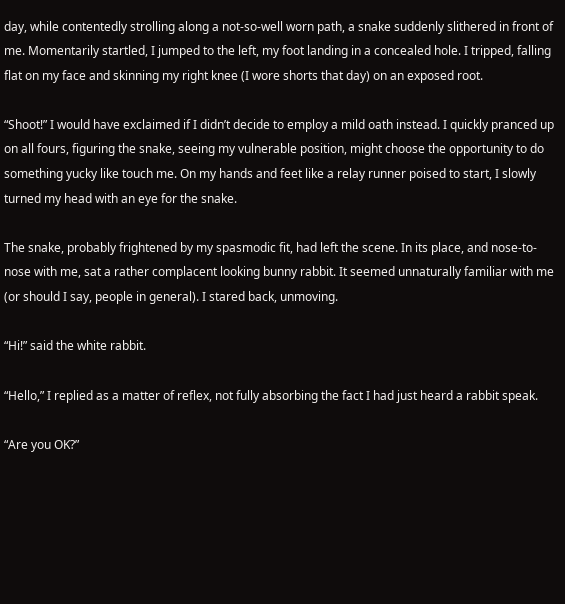day, while contentedly strolling along a not-so-well worn path, a snake suddenly slithered in front of me. Momentarily startled, I jumped to the left, my foot landing in a concealed hole. I tripped, falling flat on my face and skinning my right knee (I wore shorts that day) on an exposed root.

“Shoot!” I would have exclaimed if I didn’t decide to employ a mild oath instead. I quickly pranced up on all fours, figuring the snake, seeing my vulnerable position, might choose the opportunity to do something yucky like touch me. On my hands and feet like a relay runner poised to start, I slowly turned my head with an eye for the snake.

The snake, probably frightened by my spasmodic fit, had left the scene. In its place, and nose-to-nose with me, sat a rather complacent looking bunny rabbit. It seemed unnaturally familiar with me (or should I say, people in general). I stared back, unmoving.

“Hi!” said the white rabbit.

“Hello,” I replied as a matter of reflex, not fully absorbing the fact I had just heard a rabbit speak.

“Are you OK?”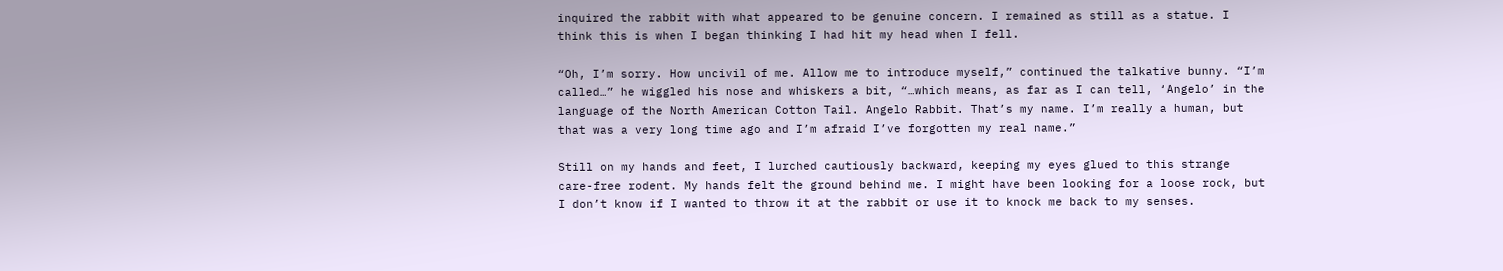inquired the rabbit with what appeared to be genuine concern. I remained as still as a statue. I think this is when I began thinking I had hit my head when I fell.

“Oh, I’m sorry. How uncivil of me. Allow me to introduce myself,” continued the talkative bunny. “I’m called…” he wiggled his nose and whiskers a bit, “…which means, as far as I can tell, ‘Angelo’ in the language of the North American Cotton Tail. Angelo Rabbit. That’s my name. I’m really a human, but that was a very long time ago and I’m afraid I’ve forgotten my real name.”

Still on my hands and feet, I lurched cautiously backward, keeping my eyes glued to this strange care-free rodent. My hands felt the ground behind me. I might have been looking for a loose rock, but I don’t know if I wanted to throw it at the rabbit or use it to knock me back to my senses.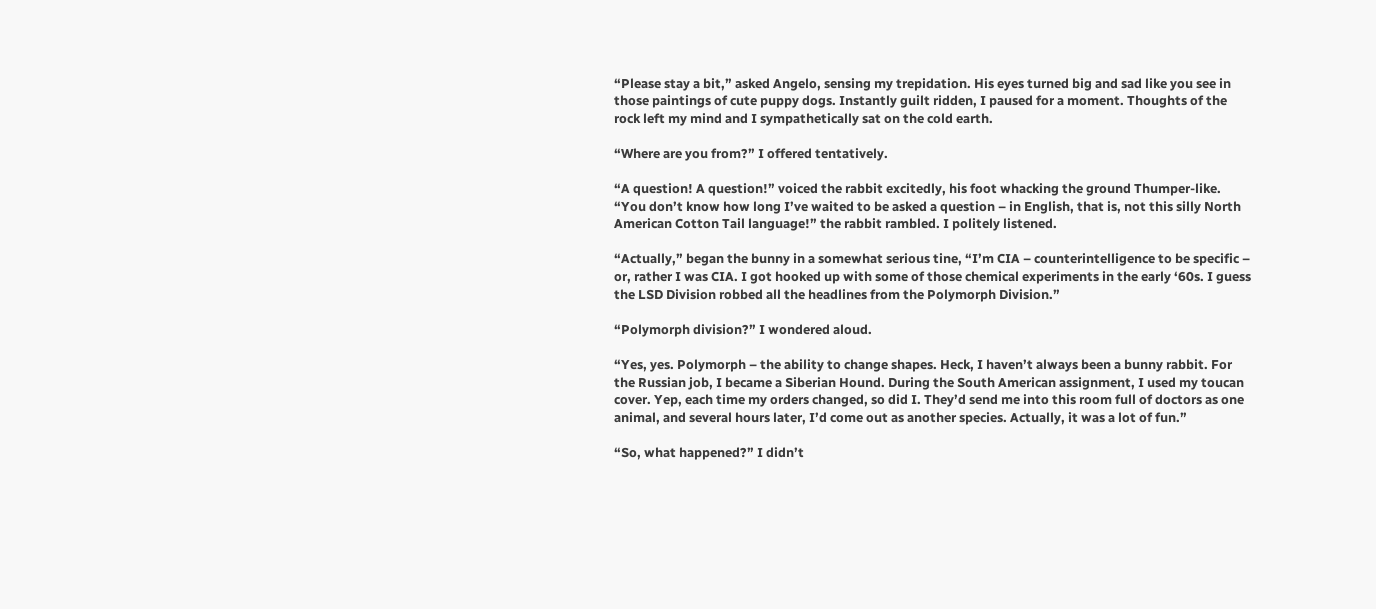“Please stay a bit,” asked Angelo, sensing my trepidation. His eyes turned big and sad like you see in those paintings of cute puppy dogs. Instantly guilt ridden, I paused for a moment. Thoughts of the rock left my mind and I sympathetically sat on the cold earth.

“Where are you from?” I offered tentatively.

“A question! A question!” voiced the rabbit excitedly, his foot whacking the ground Thumper-like. “You don’t know how long I’ve waited to be asked a question – in English, that is, not this silly North American Cotton Tail language!” the rabbit rambled. I politely listened.

“Actually,” began the bunny in a somewhat serious tine, “I’m CIA – counterintelligence to be specific – or, rather I was CIA. I got hooked up with some of those chemical experiments in the early ‘60s. I guess the LSD Division robbed all the headlines from the Polymorph Division.”

“Polymorph division?” I wondered aloud.

“Yes, yes. Polymorph – the ability to change shapes. Heck, I haven’t always been a bunny rabbit. For the Russian job, I became a Siberian Hound. During the South American assignment, I used my toucan cover. Yep, each time my orders changed, so did I. They’d send me into this room full of doctors as one animal, and several hours later, I’d come out as another species. Actually, it was a lot of fun.”

“So, what happened?” I didn’t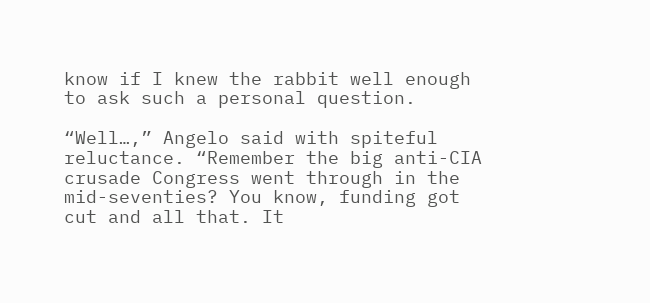know if I knew the rabbit well enough to ask such a personal question.

“Well…,” Angelo said with spiteful reluctance. “Remember the big anti-CIA crusade Congress went through in the mid-seventies? You know, funding got cut and all that. It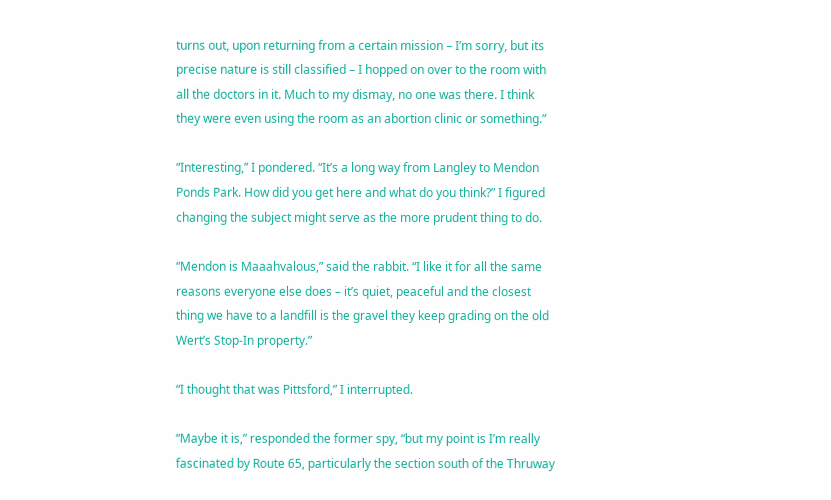turns out, upon returning from a certain mission – I’m sorry, but its precise nature is still classified – I hopped on over to the room with all the doctors in it. Much to my dismay, no one was there. I think they were even using the room as an abortion clinic or something.”

“Interesting,” I pondered. “It’s a long way from Langley to Mendon Ponds Park. How did you get here and what do you think?” I figured changing the subject might serve as the more prudent thing to do.

“Mendon is Maaahvalous,” said the rabbit. “I like it for all the same reasons everyone else does – it’s quiet, peaceful and the closest thing we have to a landfill is the gravel they keep grading on the old Wert’s Stop-In property.”

“I thought that was Pittsford,” I interrupted.

“Maybe it is,” responded the former spy, “but my point is I’m really fascinated by Route 65, particularly the section south of the Thruway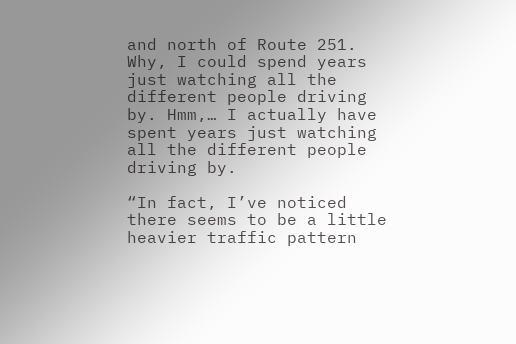and north of Route 251. Why, I could spend years just watching all the different people driving by. Hmm,… I actually have spent years just watching all the different people driving by.

“In fact, I’ve noticed there seems to be a little heavier traffic pattern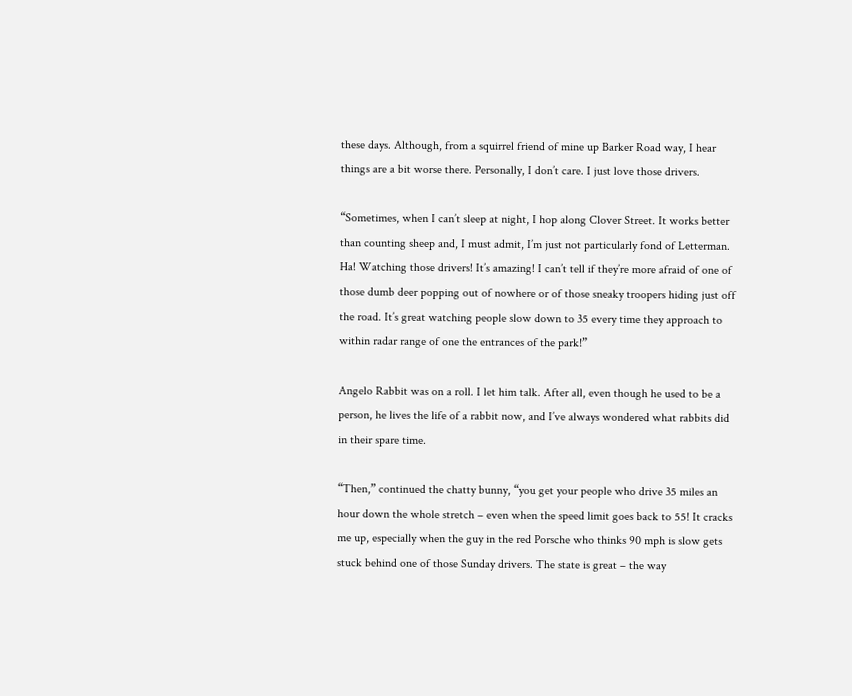these days. Although, from a squirrel friend of mine up Barker Road way, I hear things are a bit worse there. Personally, I don’t care. I just love those drivers.

“Sometimes, when I can’t sleep at night, I hop along Clover Street. It works better than counting sheep and, I must admit, I’m just not particularly fond of Letterman. Ha! Watching those drivers! It’s amazing! I can’t tell if they’re more afraid of one of those dumb deer popping out of nowhere or of those sneaky troopers hiding just off the road. It’s great watching people slow down to 35 every time they approach to within radar range of one the entrances of the park!”

Angelo Rabbit was on a roll. I let him talk. After all, even though he used to be a person, he lives the life of a rabbit now, and I’ve always wondered what rabbits did in their spare time.

“Then,” continued the chatty bunny, “you get your people who drive 35 miles an hour down the whole stretch – even when the speed limit goes back to 55! It cracks me up, especially when the guy in the red Porsche who thinks 90 mph is slow gets stuck behind one of those Sunday drivers. The state is great – the way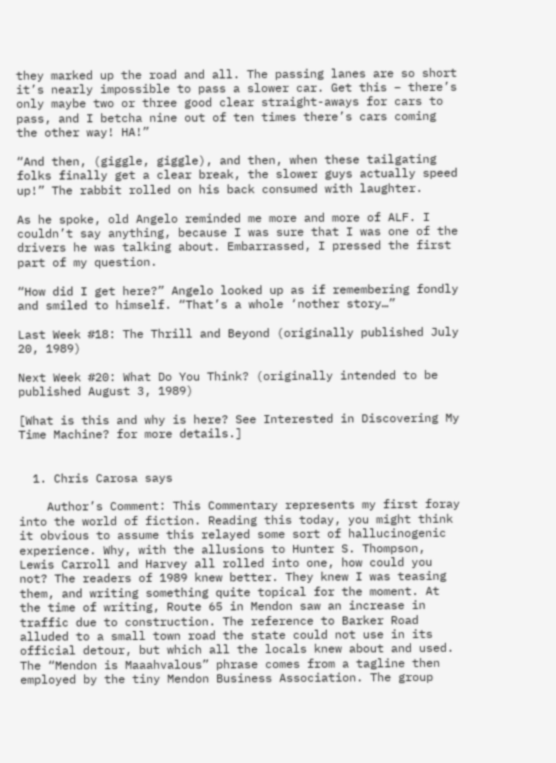they marked up the road and all. The passing lanes are so short it’s nearly impossible to pass a slower car. Get this – there’s only maybe two or three good clear straight-aways for cars to pass, and I betcha nine out of ten times there’s cars coming the other way! HA!”

“And then, (giggle, giggle), and then, when these tailgating folks finally get a clear break, the slower guys actually speed up!” The rabbit rolled on his back consumed with laughter.

As he spoke, old Angelo reminded me more and more of ALF. I couldn’t say anything, because I was sure that I was one of the drivers he was talking about. Embarrassed, I pressed the first part of my question.

“How did I get here?” Angelo looked up as if remembering fondly and smiled to himself. “That’s a whole ‘nother story…”

Last Week #18: The Thrill and Beyond (originally published July 20, 1989)

Next Week #20: What Do You Think? (originally intended to be published August 3, 1989)

[What is this and why is here? See Interested in Discovering My Time Machine? for more details.]


  1. Chris Carosa says

    Author’s Comment: This Commentary represents my first foray into the world of fiction. Reading this today, you might think it obvious to assume this relayed some sort of hallucinogenic experience. Why, with the allusions to Hunter S. Thompson, Lewis Carroll and Harvey all rolled into one, how could you not? The readers of 1989 knew better. They knew I was teasing them, and writing something quite topical for the moment. At the time of writing, Route 65 in Mendon saw an increase in traffic due to construction. The reference to Barker Road alluded to a small town road the state could not use in its official detour, but which all the locals knew about and used. The “Mendon is Maaahvalous” phrase comes from a tagline then employed by the tiny Mendon Business Association. The group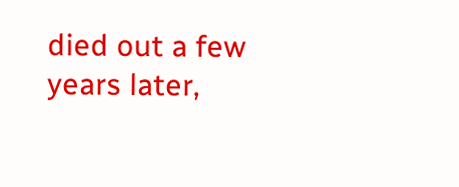died out a few years later,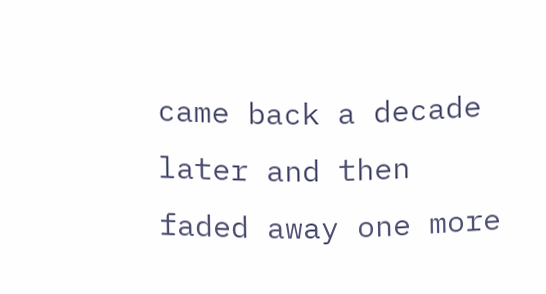came back a decade later and then faded away one more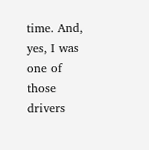time. And, yes, I was one of those drivers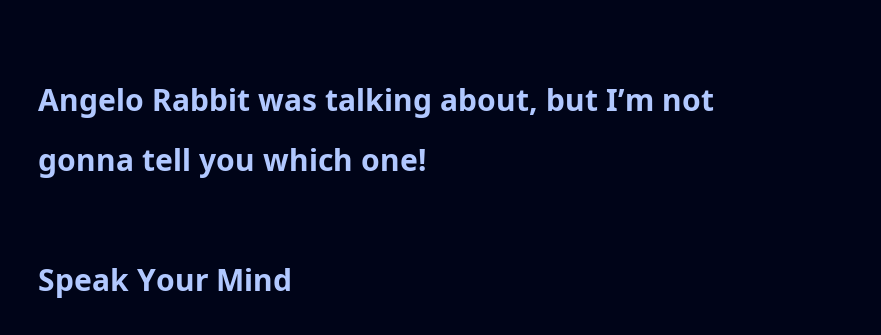Angelo Rabbit was talking about, but I’m not gonna tell you which one!

Speak Your Mind